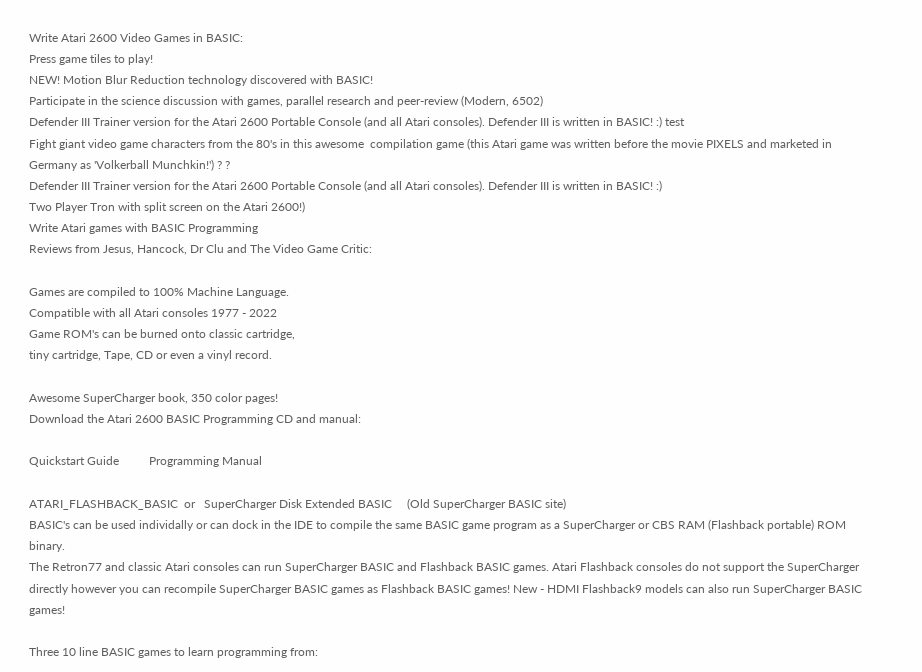Write Atari 2600 Video Games in BASIC:
Press game tiles to play!
NEW! Motion Blur Reduction technology discovered with BASIC!
Participate in the science discussion with games, parallel research and peer-review (Modern, 6502)
Defender III Trainer version for the Atari 2600 Portable Console (and all Atari consoles). Defender III is written in BASIC! :) test
Fight giant video game characters from the 80's in this awesome  compilation game (this Atari game was written before the movie PIXELS and marketed in Germany as 'Volkerball Munchkin!') ? ?
Defender III Trainer version for the Atari 2600 Portable Console (and all Atari consoles). Defender III is written in BASIC! :)
Two Player Tron with split screen on the Atari 2600!)
Write Atari games with BASIC Programming
Reviews from Jesus, Hancock, Dr Clu and The Video Game Critic:

Games are compiled to 100% Machine Language.
Compatible with all Atari consoles 1977 - 2022
Game ROM's can be burned onto classic cartridge,
tiny cartridge, Tape, CD or even a vinyl record.

Awesome SuperCharger book, 350 color pages!
Download the Atari 2600 BASIC Programming CD and manual:

Quickstart Guide          Programming Manual

ATARI_FLASHBACK_BASIC  or   SuperCharger Disk Extended BASIC     (Old SuperCharger BASIC site)
BASIC's can be used individally or can dock in the IDE to compile the same BASIC game program as a SuperCharger or CBS RAM (Flashback portable) ROM binary.
The Retron77 and classic Atari consoles can run SuperCharger BASIC and Flashback BASIC games. Atari Flashback consoles do not support the SuperCharger directly however you can recompile SuperCharger BASIC games as Flashback BASIC games! New - HDMI Flashback9 models can also run SuperCharger BASIC games!

Three 10 line BASIC games to learn programming from: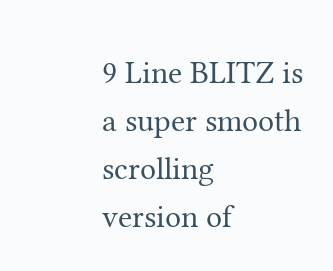9 Line BLITZ is a super smooth scrolling version of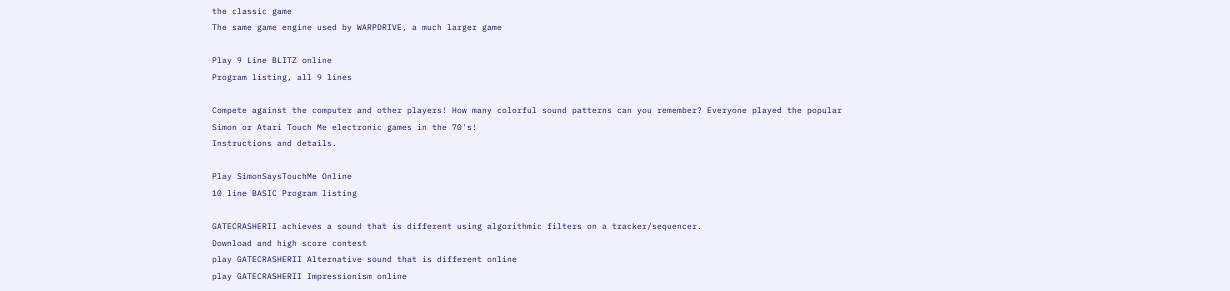the classic game
The same game engine used by WARPDRIVE, a much larger game

Play 9 Line BLITZ online
Program listing, all 9 lines

Compete against the computer and other players! How many colorful sound patterns can you remember? Everyone played the popular Simon or Atari Touch Me electronic games in the 70's!
Instructions and details.

Play SimonSaysTouchMe Online
10 line BASIC Program listing

GATECRASHERII achieves a sound that is different using algorithmic filters on a tracker/sequencer.
Download and high score contest
play GATECRASHERII Alternative sound that is different online
play GATECRASHERII Impressionism online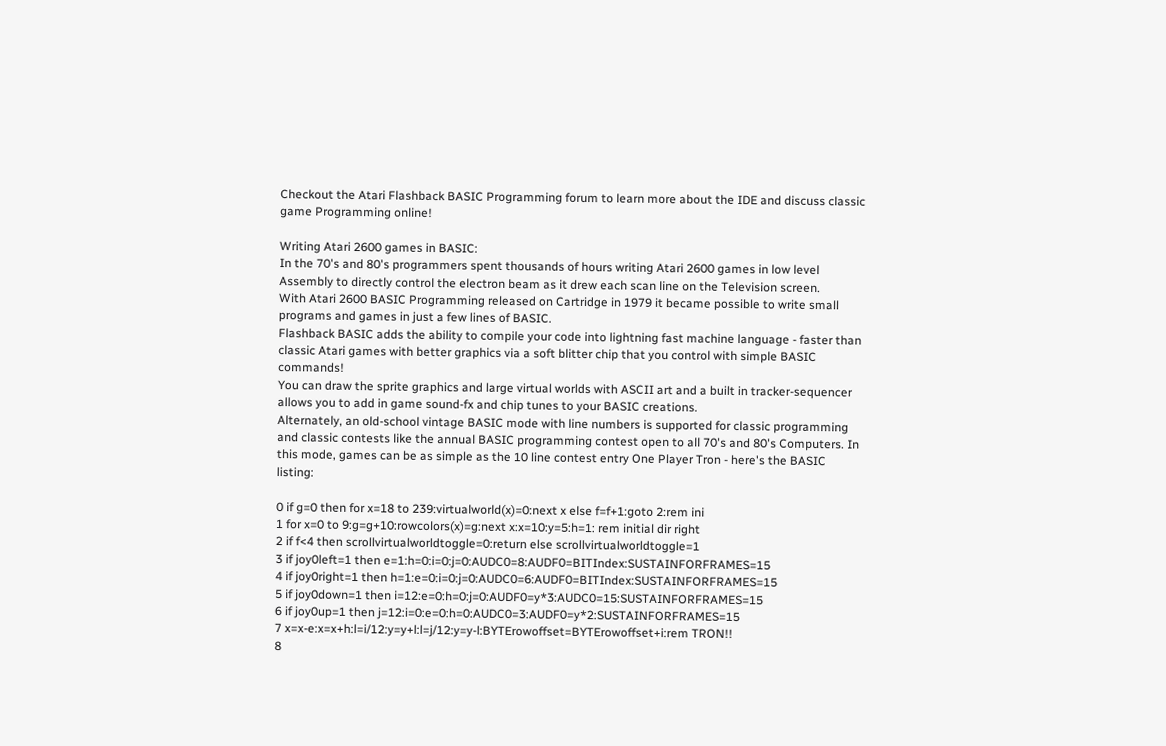Checkout the Atari Flashback BASIC Programming forum to learn more about the IDE and discuss classic game Programming online!

Writing Atari 2600 games in BASIC:
In the 70's and 80's programmers spent thousands of hours writing Atari 2600 games in low level Assembly to directly control the electron beam as it drew each scan line on the Television screen.
With Atari 2600 BASIC Programming released on Cartridge in 1979 it became possible to write small programs and games in just a few lines of BASIC.
Flashback BASIC adds the ability to compile your code into lightning fast machine language - faster than classic Atari games with better graphics via a soft blitter chip that you control with simple BASIC commands!
You can draw the sprite graphics and large virtual worlds with ASCII art and a built in tracker-sequencer allows you to add in game sound-fx and chip tunes to your BASIC creations.
Alternately, an old-school vintage BASIC mode with line numbers is supported for classic programming and classic contests like the annual BASIC programming contest open to all 70's and 80's Computers. In this mode, games can be as simple as the 10 line contest entry One Player Tron - here's the BASIC listing:

0 if g=0 then for x=18 to 239:virtualworld(x)=0:next x else f=f+1:goto 2:rem ini
1 for x=0 to 9:g=g+10:rowcolors(x)=g:next x:x=10:y=5:h=1: rem initial dir right
2 if f<4 then scrollvirtualworldtoggle=0:return else scrollvirtualworldtoggle=1
3 if joy0left=1 then e=1:h=0:i=0:j=0:AUDC0=8:AUDF0=BITIndex:SUSTAINFORFRAMES=15
4 if joy0right=1 then h=1:e=0:i=0:j=0:AUDC0=6:AUDF0=BITIndex:SUSTAINFORFRAMES=15
5 if joy0down=1 then i=12:e=0:h=0:j=0:AUDF0=y*3:AUDC0=15:SUSTAINFORFRAMES=15
6 if joy0up=1 then j=12:i=0:e=0:h=0:AUDC0=3:AUDF0=y*2:SUSTAINFORFRAMES=15
7 x=x-e:x=x+h:l=i/12:y=y+l:l=j/12:y=y-l:BYTErowoffset=BYTErowoffset+i:rem TRON!!
8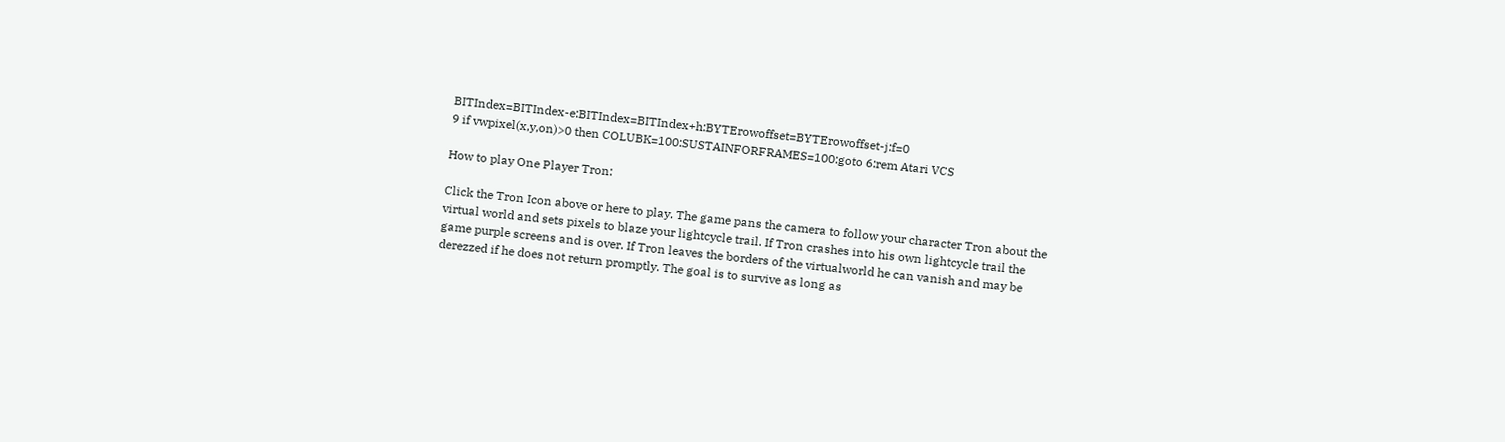BITIndex=BITIndex-e:BITIndex=BITIndex+h:BYTErowoffset=BYTErowoffset-j:f=0
9 if vwpixel(x,y,on)>0 then COLUBK=100:SUSTAINFORFRAMES=100:goto 6:rem Atari VCS

How to play One Player Tron:

Click the Tron Icon above or here to play. The game pans the camera to follow your character Tron about the virtual world and sets pixels to blaze your lightcycle trail. If Tron crashes into his own lightcycle trail the game purple screens and is over. If Tron leaves the borders of the virtualworld he can vanish and may be derezzed if he does not return promptly. The goal is to survive as long as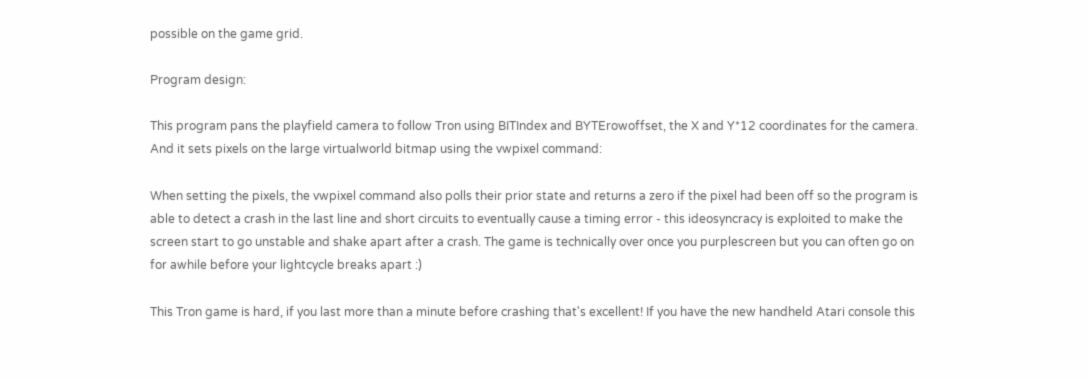possible on the game grid.

Program design:

This program pans the playfield camera to follow Tron using BITIndex and BYTErowoffset, the X and Y*12 coordinates for the camera. And it sets pixels on the large virtualworld bitmap using the vwpixel command:

When setting the pixels, the vwpixel command also polls their prior state and returns a zero if the pixel had been off so the program is able to detect a crash in the last line and short circuits to eventually cause a timing error - this ideosyncracy is exploited to make the screen start to go unstable and shake apart after a crash. The game is technically over once you purplescreen but you can often go on for awhile before your lightcycle breaks apart :)

This Tron game is hard, if you last more than a minute before crashing that's excellent! If you have the new handheld Atari console this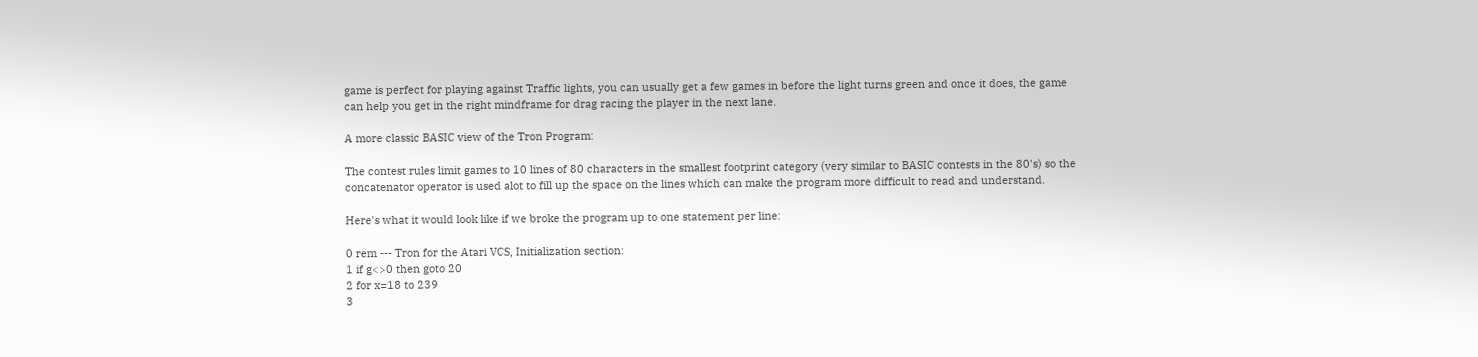game is perfect for playing against Traffic lights, you can usually get a few games in before the light turns green and once it does, the game can help you get in the right mindframe for drag racing the player in the next lane.

A more classic BASIC view of the Tron Program:

The contest rules limit games to 10 lines of 80 characters in the smallest footprint category (very similar to BASIC contests in the 80's) so the concatenator operator is used alot to fill up the space on the lines which can make the program more difficult to read and understand.

Here's what it would look like if we broke the program up to one statement per line:

0 rem --- Tron for the Atari VCS, Initialization section:
1 if g<>0 then goto 20
2 for x=18 to 239
3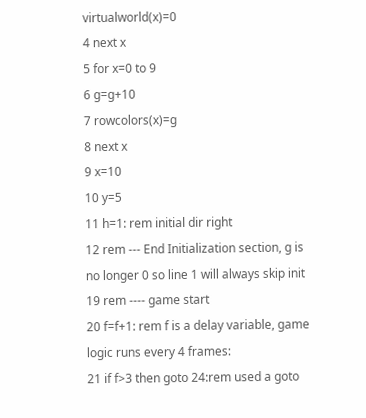virtualworld(x)=0
4 next x
5 for x=0 to 9
6 g=g+10
7 rowcolors(x)=g
8 next x
9 x=10
10 y=5
11 h=1: rem initial dir right
12 rem --- End Initialization section, g is no longer 0 so line 1 will always skip init
19 rem ---- game start
20 f=f+1: rem f is a delay variable, game logic runs every 4 frames:
21 if f>3 then goto 24:rem used a goto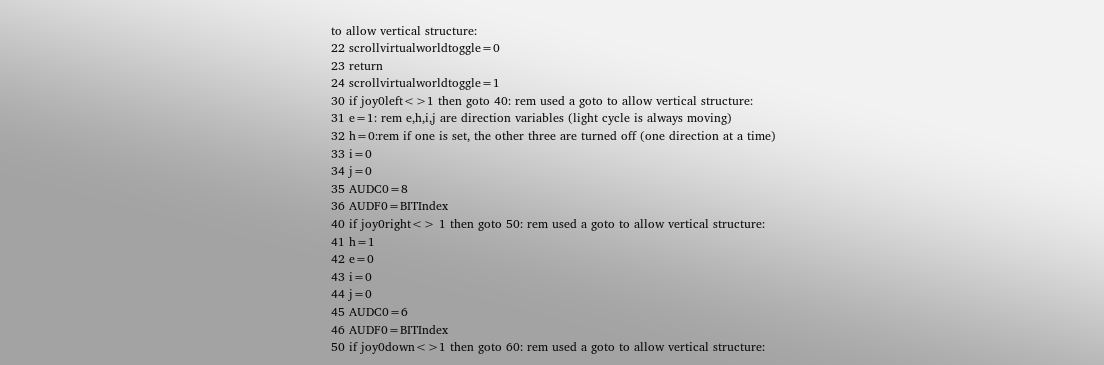to allow vertical structure:
22 scrollvirtualworldtoggle=0
23 return
24 scrollvirtualworldtoggle=1
30 if joy0left<>1 then goto 40: rem used a goto to allow vertical structure:
31 e=1: rem e,h,i,j are direction variables (light cycle is always moving)
32 h=0:rem if one is set, the other three are turned off (one direction at a time)
33 i=0
34 j=0
35 AUDC0=8
36 AUDF0=BITIndex
40 if joy0right<> 1 then goto 50: rem used a goto to allow vertical structure:
41 h=1
42 e=0
43 i=0
44 j=0
45 AUDC0=6
46 AUDF0=BITIndex
50 if joy0down<>1 then goto 60: rem used a goto to allow vertical structure: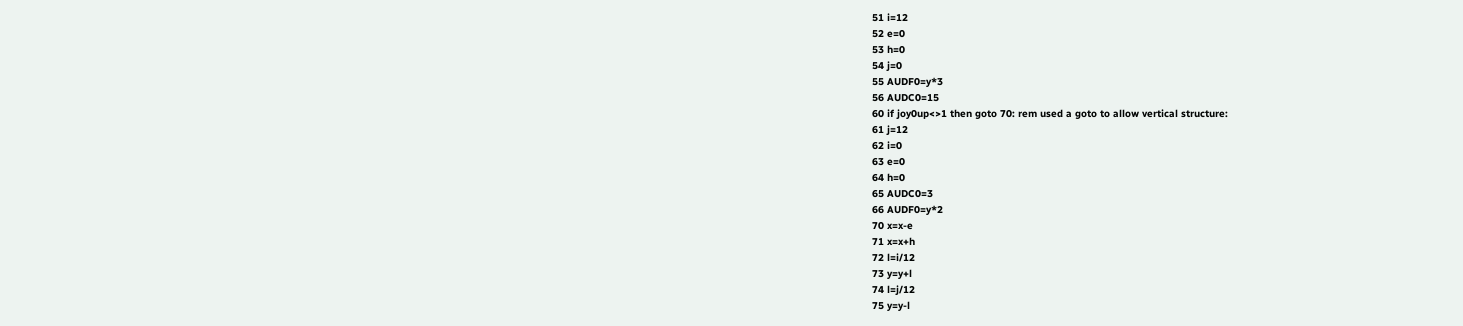51 i=12
52 e=0
53 h=0
54 j=0
55 AUDF0=y*3
56 AUDC0=15
60 if joy0up<>1 then goto 70: rem used a goto to allow vertical structure:
61 j=12
62 i=0
63 e=0
64 h=0
65 AUDC0=3
66 AUDF0=y*2
70 x=x-e
71 x=x+h
72 l=i/12
73 y=y+l
74 l=j/12
75 y=y-l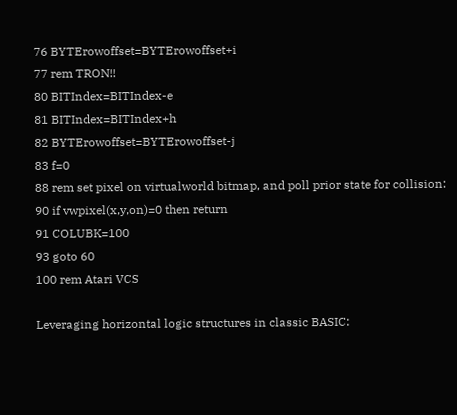76 BYTErowoffset=BYTErowoffset+i
77 rem TRON!!
80 BITIndex=BITIndex-e
81 BITIndex=BITIndex+h
82 BYTErowoffset=BYTErowoffset-j
83 f=0
88 rem set pixel on virtualworld bitmap, and poll prior state for collision:
90 if vwpixel(x,y,on)=0 then return
91 COLUBK=100
93 goto 60
100 rem Atari VCS

Leveraging horizontal logic structures in classic BASIC: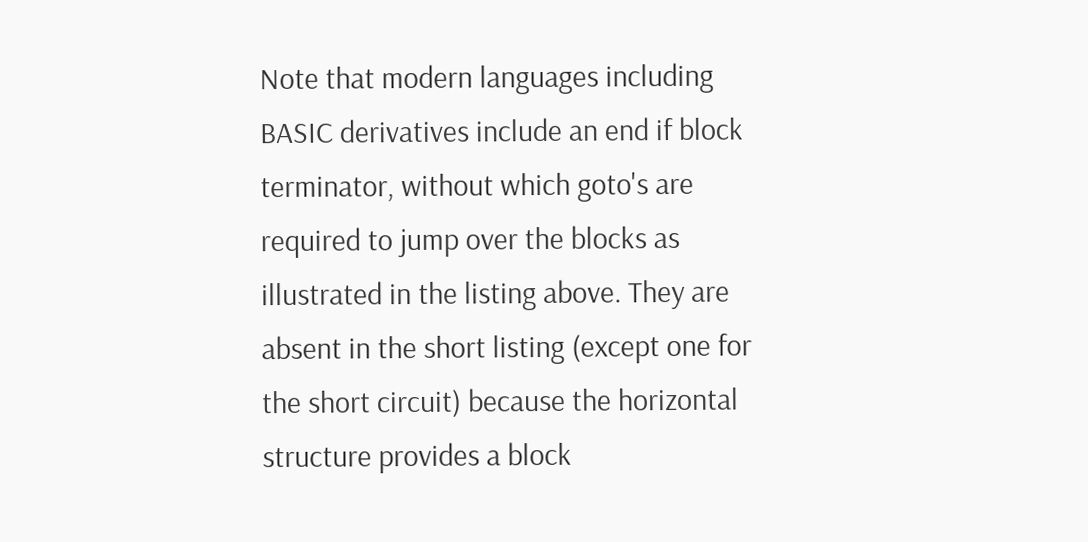Note that modern languages including BASIC derivatives include an end if block terminator, without which goto's are required to jump over the blocks as illustrated in the listing above. They are absent in the short listing (except one for the short circuit) because the horizontal structure provides a block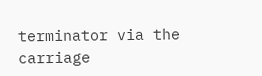terminator via the carriage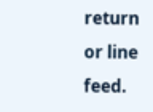return or line feed.